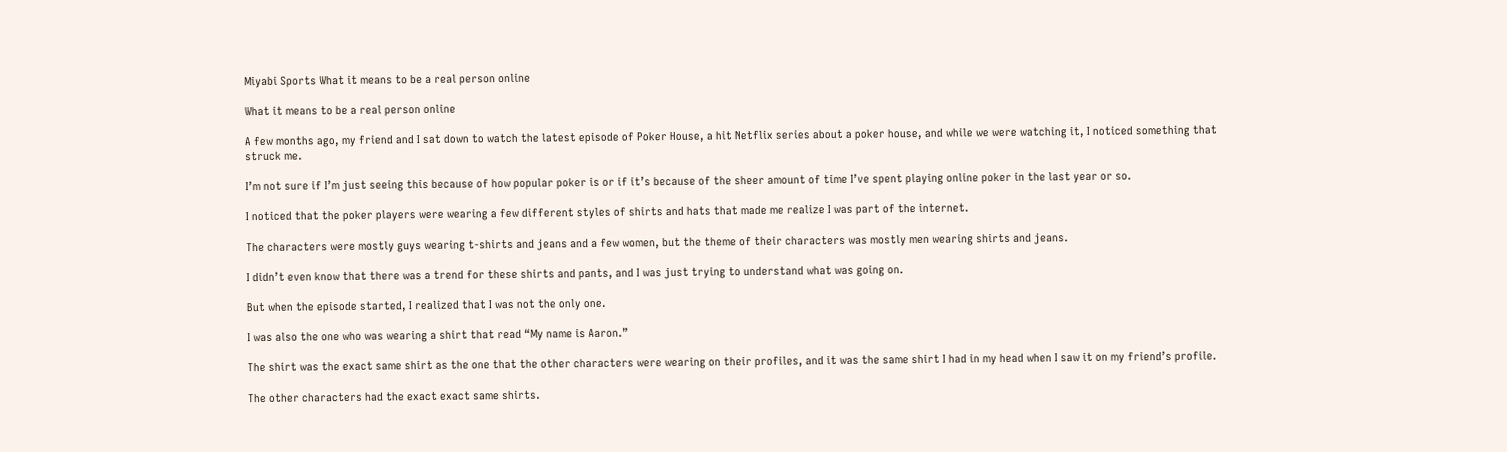Miyabi Sports What it means to be a real person online

What it means to be a real person online

A few months ago, my friend and I sat down to watch the latest episode of Poker House, a hit Netflix series about a poker house, and while we were watching it, I noticed something that struck me.

I’m not sure if I’m just seeing this because of how popular poker is or if it’s because of the sheer amount of time I’ve spent playing online poker in the last year or so.

I noticed that the poker players were wearing a few different styles of shirts and hats that made me realize I was part of the internet.

The characters were mostly guys wearing t-shirts and jeans and a few women, but the theme of their characters was mostly men wearing shirts and jeans.

I didn’t even know that there was a trend for these shirts and pants, and I was just trying to understand what was going on.

But when the episode started, I realized that I was not the only one.

I was also the one who was wearing a shirt that read “My name is Aaron.”

The shirt was the exact same shirt as the one that the other characters were wearing on their profiles, and it was the same shirt I had in my head when I saw it on my friend’s profile.

The other characters had the exact exact same shirts.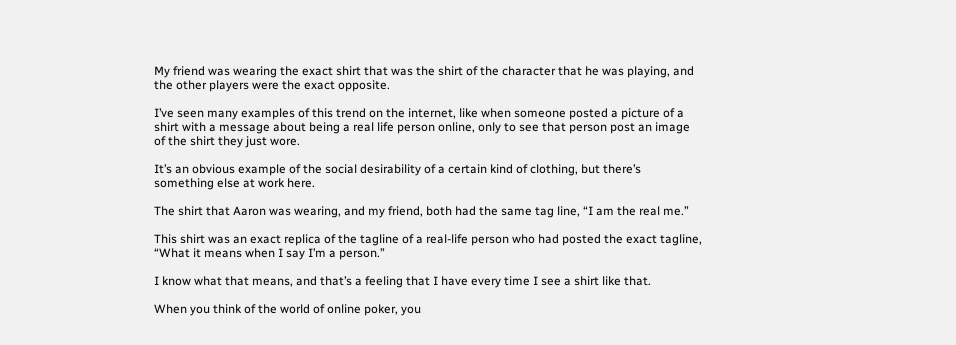My friend was wearing the exact shirt that was the shirt of the character that he was playing, and the other players were the exact opposite.

I’ve seen many examples of this trend on the internet, like when someone posted a picture of a shirt with a message about being a real life person online, only to see that person post an image of the shirt they just wore.

It’s an obvious example of the social desirability of a certain kind of clothing, but there’s something else at work here.

The shirt that Aaron was wearing, and my friend, both had the same tag line, “I am the real me.”

This shirt was an exact replica of the tagline of a real-life person who had posted the exact tagline, “What it means when I say I’m a person.”

I know what that means, and that’s a feeling that I have every time I see a shirt like that.

When you think of the world of online poker, you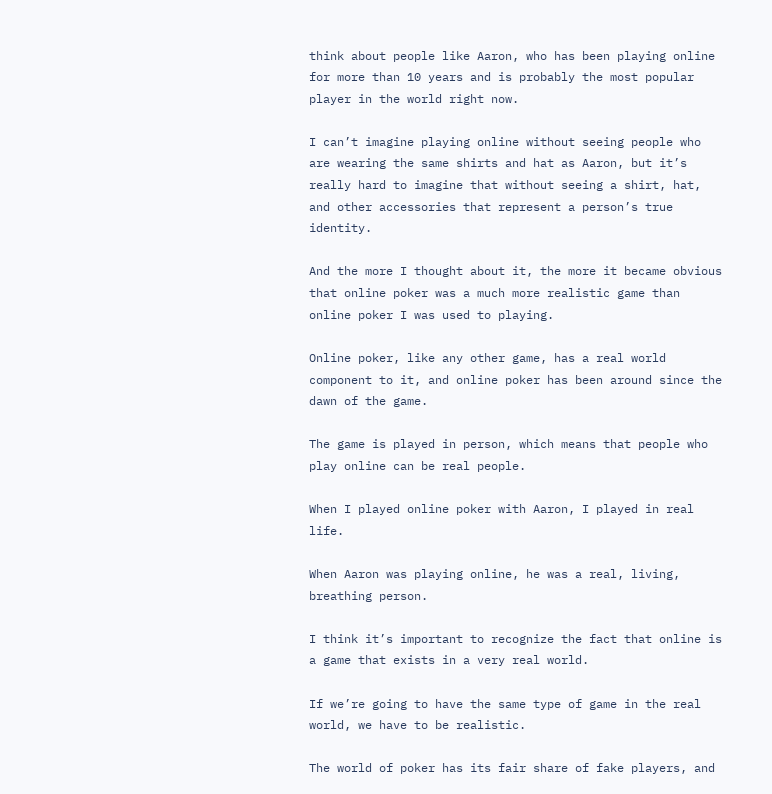think about people like Aaron, who has been playing online for more than 10 years and is probably the most popular player in the world right now.

I can’t imagine playing online without seeing people who are wearing the same shirts and hat as Aaron, but it’s really hard to imagine that without seeing a shirt, hat, and other accessories that represent a person’s true identity.

And the more I thought about it, the more it became obvious that online poker was a much more realistic game than online poker I was used to playing.

Online poker, like any other game, has a real world component to it, and online poker has been around since the dawn of the game.

The game is played in person, which means that people who play online can be real people.

When I played online poker with Aaron, I played in real life.

When Aaron was playing online, he was a real, living, breathing person.

I think it’s important to recognize the fact that online is a game that exists in a very real world.

If we’re going to have the same type of game in the real world, we have to be realistic.

The world of poker has its fair share of fake players, and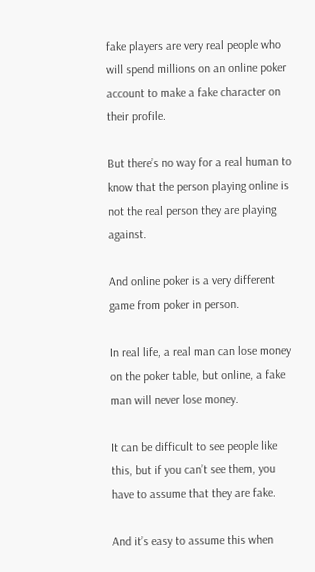fake players are very real people who will spend millions on an online poker account to make a fake character on their profile.

But there’s no way for a real human to know that the person playing online is not the real person they are playing against.

And online poker is a very different game from poker in person.

In real life, a real man can lose money on the poker table, but online, a fake man will never lose money.

It can be difficult to see people like this, but if you can’t see them, you have to assume that they are fake.

And it’s easy to assume this when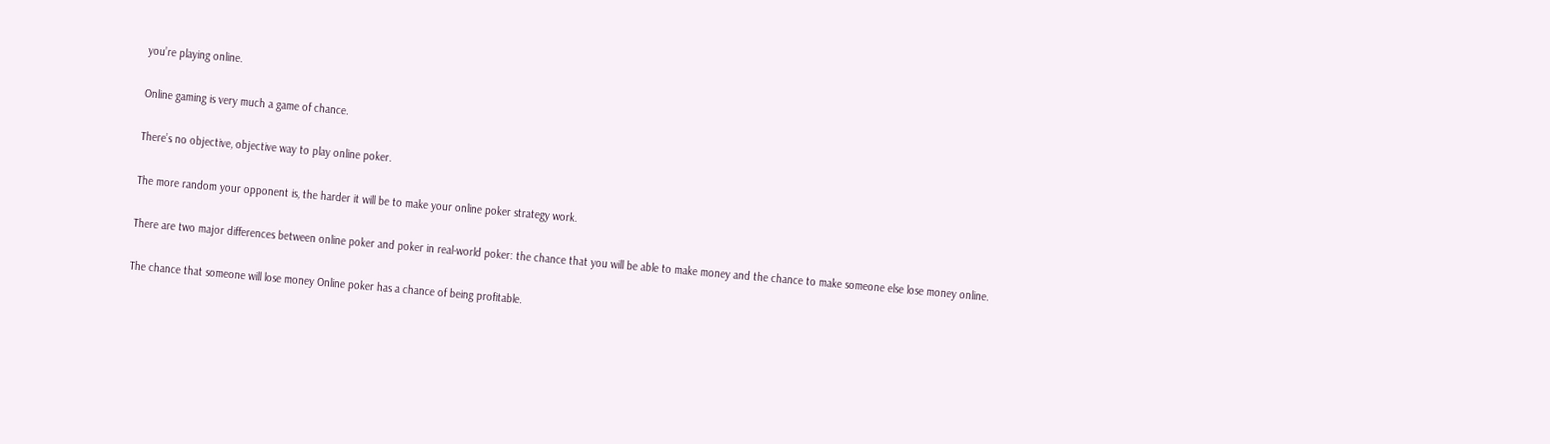you’re playing online.

Online gaming is very much a game of chance.

There’s no objective, objective way to play online poker.

The more random your opponent is, the harder it will be to make your online poker strategy work.

There are two major differences between online poker and poker in real-world poker: the chance that you will be able to make money and the chance to make someone else lose money online.

The chance that someone will lose money Online poker has a chance of being profitable.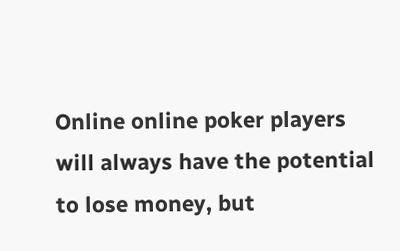Online online poker players will always have the potential to lose money, but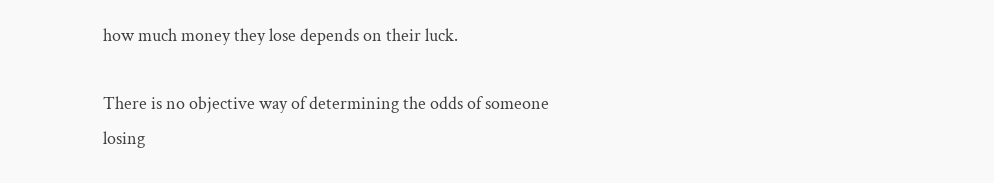how much money they lose depends on their luck.

There is no objective way of determining the odds of someone losing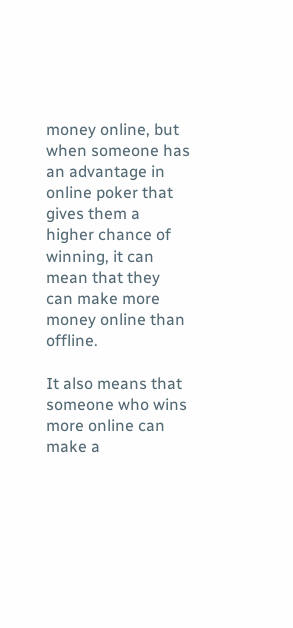money online, but when someone has an advantage in online poker that gives them a higher chance of winning, it can mean that they can make more money online than offline.

It also means that someone who wins more online can make a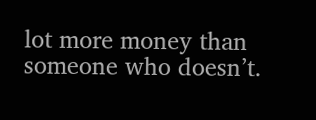lot more money than someone who doesn’t.